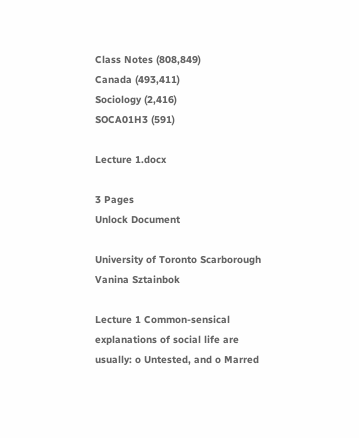Class Notes (808,849)
Canada (493,411)
Sociology (2,416)
SOCA01H3 (591)

Lecture 1.docx

3 Pages
Unlock Document

University of Toronto Scarborough
Vanina Sztainbok

Lecture 1 Common-sensical explanations of social life are usually: o Untested, and o Marred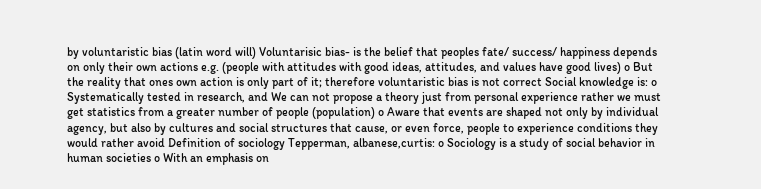by voluntaristic bias (latin word will) Voluntarisic bias- is the belief that peoples fate/ success/ happiness depends on only their own actions e.g. (people with attitudes with good ideas, attitudes, and values have good lives) o But the reality that ones own action is only part of it; therefore voluntaristic bias is not correct Social knowledge is: o Systematically tested in research, and We can not propose a theory just from personal experience rather we must get statistics from a greater number of people (population) o Aware that events are shaped not only by individual agency, but also by cultures and social structures that cause, or even force, people to experience conditions they would rather avoid Definition of sociology Tepperman, albanese,curtis: o Sociology is a study of social behavior in human societies o With an emphasis on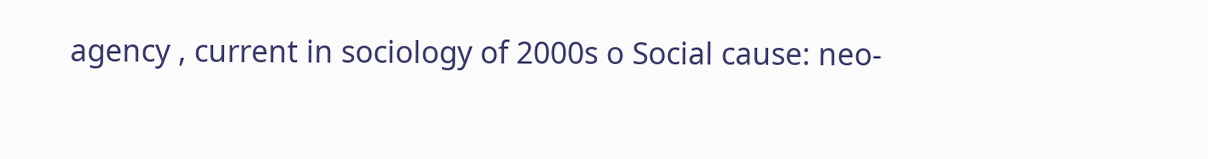agency , current in sociology of 2000s o Social cause: neo-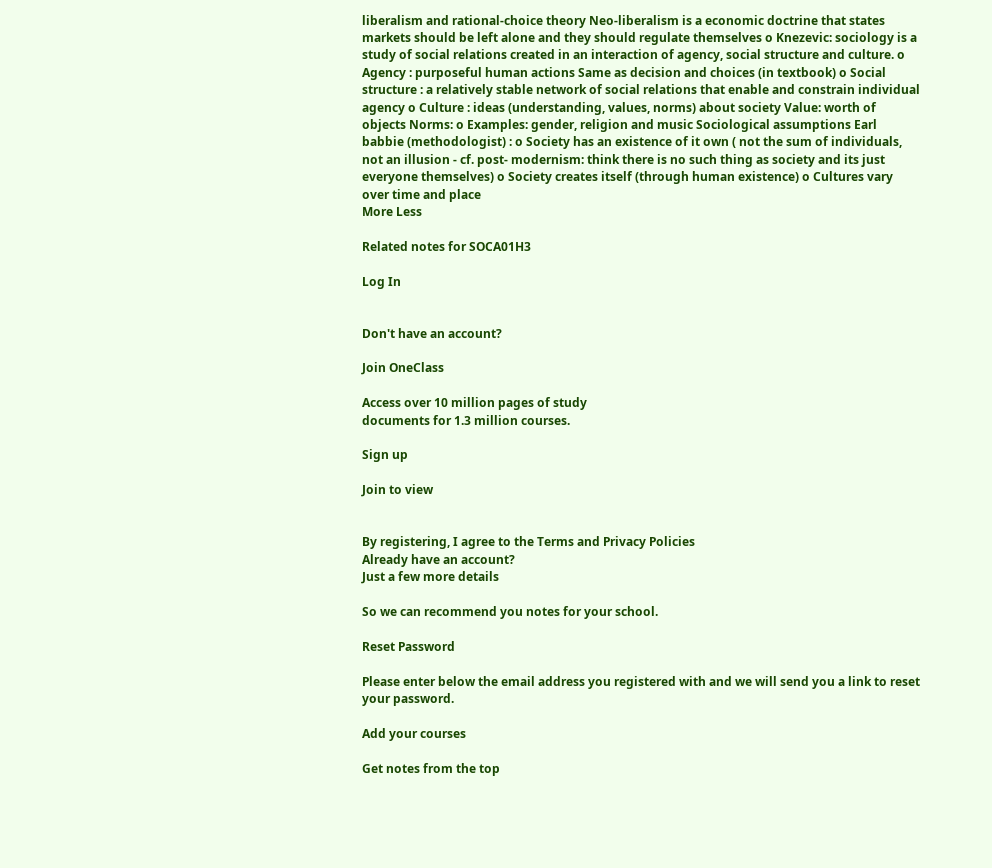liberalism and rational-choice theory Neo-liberalism is a economic doctrine that states markets should be left alone and they should regulate themselves o Knezevic: sociology is a study of social relations created in an interaction of agency, social structure and culture. o Agency : purposeful human actions Same as decision and choices (in textbook) o Social structure : a relatively stable network of social relations that enable and constrain individual agency o Culture : ideas (understanding, values, norms) about society Value: worth of objects Norms: o Examples: gender, religion and music Sociological assumptions Earl babbie (methodologist) : o Society has an existence of it own ( not the sum of individuals, not an illusion - cf. post- modernism: think there is no such thing as society and its just everyone themselves) o Society creates itself (through human existence) o Cultures vary over time and place
More Less

Related notes for SOCA01H3

Log In


Don't have an account?

Join OneClass

Access over 10 million pages of study
documents for 1.3 million courses.

Sign up

Join to view


By registering, I agree to the Terms and Privacy Policies
Already have an account?
Just a few more details

So we can recommend you notes for your school.

Reset Password

Please enter below the email address you registered with and we will send you a link to reset your password.

Add your courses

Get notes from the top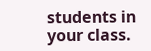students in your class.